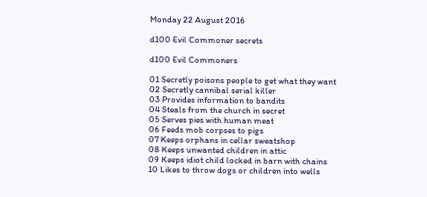Monday 22 August 2016

d100 Evil Commoner secrets

d100 Evil Commoners

01 Secretly poisons people to get what they want
02 Secretly cannibal serial killer
03 Provides information to bandits
04 Steals from the church in secret
05 Serves pies with human meat
06 Feeds mob corpses to pigs
07 Keeps orphans in cellar sweatshop
08 Keeps unwanted children in attic
09 Keeps idiot child locked in barn with chains
10 Likes to throw dogs or children into wells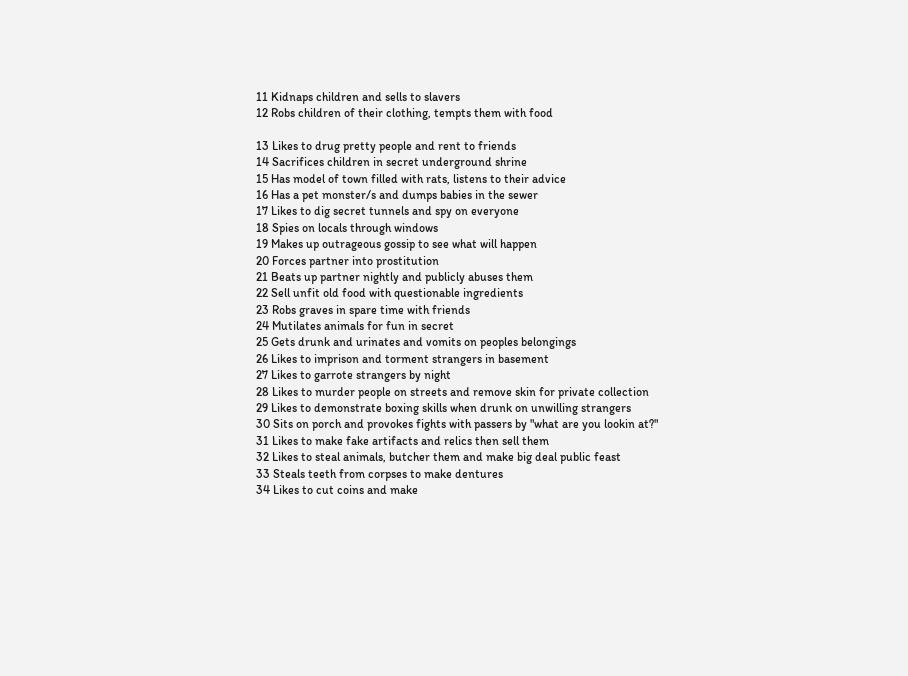11 Kidnaps children and sells to slavers
12 Robs children of their clothing, tempts them with food

13 Likes to drug pretty people and rent to friends
14 Sacrifices children in secret underground shrine
15 Has model of town filled with rats, listens to their advice
16 Has a pet monster/s and dumps babies in the sewer
17 Likes to dig secret tunnels and spy on everyone
18 Spies on locals through windows
19 Makes up outrageous gossip to see what will happen
20 Forces partner into prostitution
21 Beats up partner nightly and publicly abuses them
22 Sell unfit old food with questionable ingredients
23 Robs graves in spare time with friends
24 Mutilates animals for fun in secret
25 Gets drunk and urinates and vomits on peoples belongings
26 Likes to imprison and torment strangers in basement
27 Likes to garrote strangers by night
28 Likes to murder people on streets and remove skin for private collection
29 Likes to demonstrate boxing skills when drunk on unwilling strangers
30 Sits on porch and provokes fights with passers by "what are you lookin at?"
31 Likes to make fake artifacts and relics then sell them
32 Likes to steal animals, butcher them and make big deal public feast
33 Steals teeth from corpses to make dentures
34 Likes to cut coins and make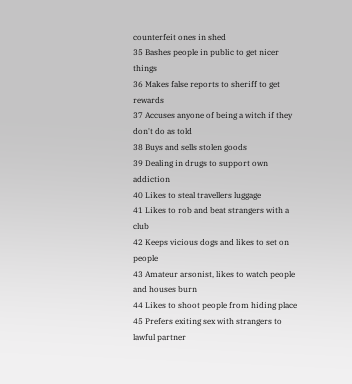counterfeit ones in shed
35 Bashes people in public to get nicer things
36 Makes false reports to sheriff to get rewards
37 Accuses anyone of being a witch if they don't do as told
38 Buys and sells stolen goods
39 Dealing in drugs to support own addiction
40 Likes to steal travellers luggage
41 Likes to rob and beat strangers with a club
42 Keeps vicious dogs and likes to set on people
43 Amateur arsonist, likes to watch people and houses burn
44 Likes to shoot people from hiding place
45 Prefers exiting sex with strangers to lawful partner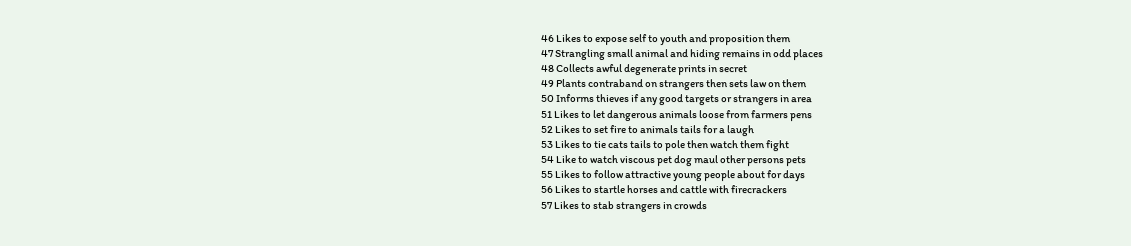46 Likes to expose self to youth and proposition them
47 Strangling small animal and hiding remains in odd places
48 Collects awful degenerate prints in secret
49 Plants contraband on strangers then sets law on them
50 Informs thieves if any good targets or strangers in area
51 Likes to let dangerous animals loose from farmers pens
52 Likes to set fire to animals tails for a laugh
53 Likes to tie cats tails to pole then watch them fight
54 Like to watch viscous pet dog maul other persons pets
55 Likes to follow attractive young people about for days
56 Likes to startle horses and cattle with firecrackers
57 Likes to stab strangers in crowds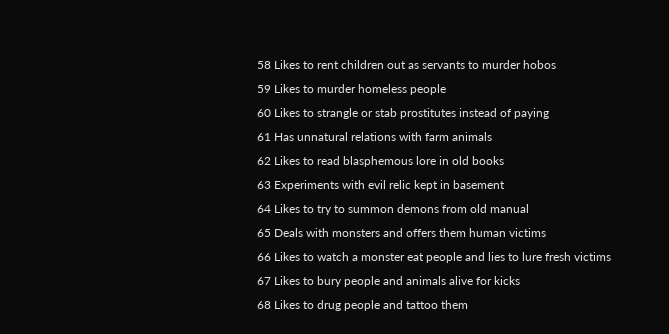58 Likes to rent children out as servants to murder hobos
59 Likes to murder homeless people
60 Likes to strangle or stab prostitutes instead of paying
61 Has unnatural relations with farm animals
62 Likes to read blasphemous lore in old books
63 Experiments with evil relic kept in basement
64 Likes to try to summon demons from old manual
65 Deals with monsters and offers them human victims
66 Likes to watch a monster eat people and lies to lure fresh victims
67 Likes to bury people and animals alive for kicks
68 Likes to drug people and tattoo them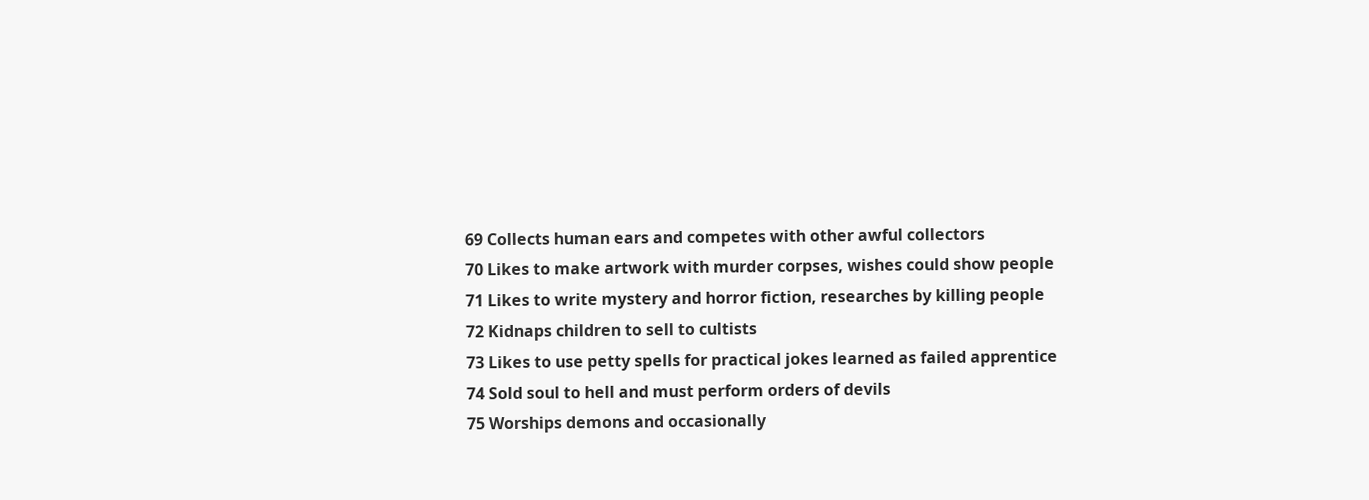69 Collects human ears and competes with other awful collectors
70 Likes to make artwork with murder corpses, wishes could show people
71 Likes to write mystery and horror fiction, researches by killing people
72 Kidnaps children to sell to cultists
73 Likes to use petty spells for practical jokes learned as failed apprentice
74 Sold soul to hell and must perform orders of devils
75 Worships demons and occasionally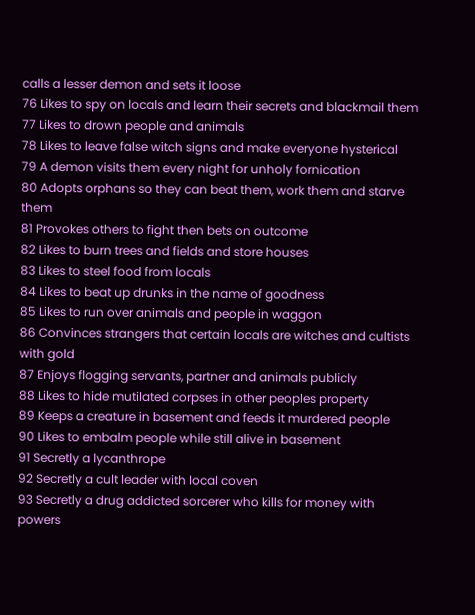calls a lesser demon and sets it loose
76 Likes to spy on locals and learn their secrets and blackmail them
77 Likes to drown people and animals
78 Likes to leave false witch signs and make everyone hysterical
79 A demon visits them every night for unholy fornication
80 Adopts orphans so they can beat them, work them and starve them
81 Provokes others to fight then bets on outcome
82 Likes to burn trees and fields and store houses
83 Likes to steel food from locals
84 Likes to beat up drunks in the name of goodness
85 Likes to run over animals and people in waggon
86 Convinces strangers that certain locals are witches and cultists with gold
87 Enjoys flogging servants, partner and animals publicly
88 Likes to hide mutilated corpses in other peoples property
89 Keeps a creature in basement and feeds it murdered people
90 Likes to embalm people while still alive in basement
91 Secretly a lycanthrope
92 Secretly a cult leader with local coven
93 Secretly a drug addicted sorcerer who kills for money with powers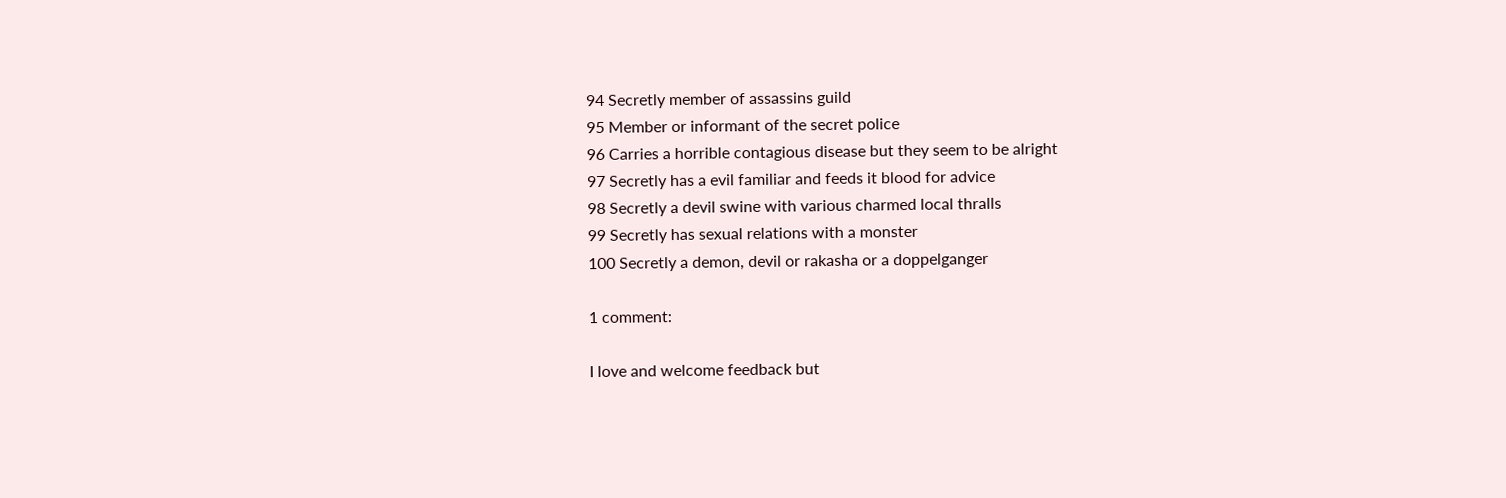94 Secretly member of assassins guild
95 Member or informant of the secret police
96 Carries a horrible contagious disease but they seem to be alright
97 Secretly has a evil familiar and feeds it blood for advice
98 Secretly a devil swine with various charmed local thralls
99 Secretly has sexual relations with a monster
100 Secretly a demon, devil or rakasha or a doppelganger

1 comment:

I love and welcome feedback but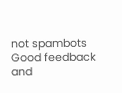not spambots
Good feedback and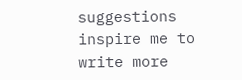suggestions inspire me to write more